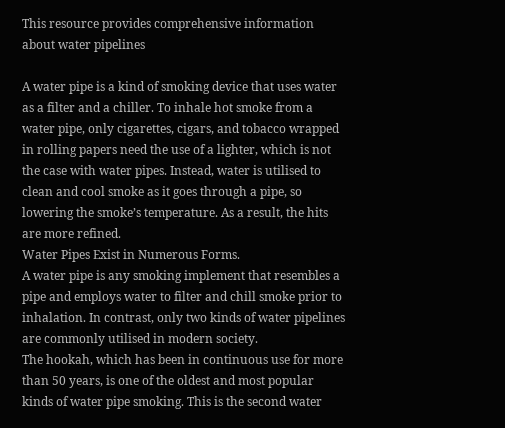This resource provides comprehensive information about water pipelines

A water pipe is a kind of smoking device that uses water as a filter and a chiller. To inhale hot smoke from a water pipe, only cigarettes, cigars, and tobacco wrapped in rolling papers need the use of a lighter, which is not the case with water pipes. Instead, water is utilised to clean and cool smoke as it goes through a pipe, so lowering the smoke’s temperature. As a result, the hits are more refined.
Water Pipes Exist in Numerous Forms.
A water pipe is any smoking implement that resembles a pipe and employs water to filter and chill smoke prior to inhalation. In contrast, only two kinds of water pipelines are commonly utilised in modern society.
The hookah, which has been in continuous use for more than 50 years, is one of the oldest and most popular kinds of water pipe smoking. This is the second water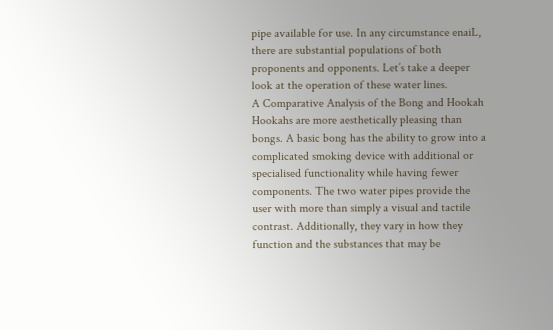pipe available for use. In any circumstance enaiL, there are substantial populations of both proponents and opponents. Let’s take a deeper look at the operation of these water lines.
A Comparative Analysis of the Bong and Hookah
Hookahs are more aesthetically pleasing than bongs. A basic bong has the ability to grow into a complicated smoking device with additional or specialised functionality while having fewer components. The two water pipes provide the user with more than simply a visual and tactile contrast. Additionally, they vary in how they function and the substances that may be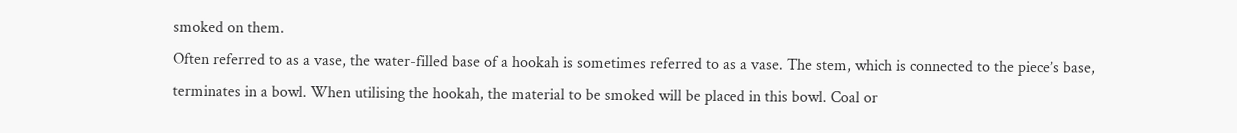smoked on them.
Often referred to as a vase, the water-filled base of a hookah is sometimes referred to as a vase. The stem, which is connected to the piece’s base, terminates in a bowl. When utilising the hookah, the material to be smoked will be placed in this bowl. Coal or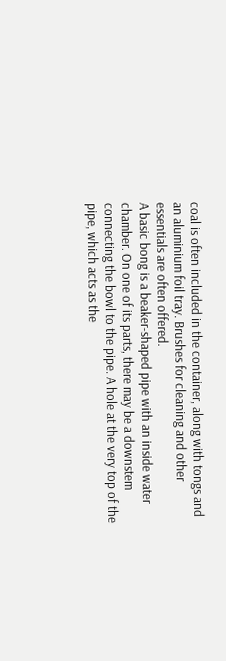coal is often included in the container, along with tongs and an aluminium foil tray. Brushes for cleaning and other essentials are often offered.
A basic bong is a beaker-shaped pipe with an inside water chamber. On one of its parts, there may be a downstem connecting the bowl to the pipe. A hole at the very top of the pipe, which acts as the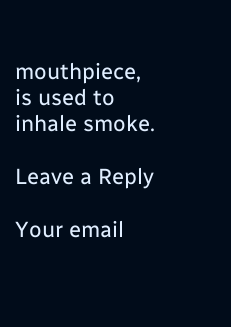mouthpiece, is used to inhale smoke.

Leave a Reply

Your email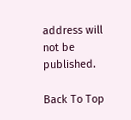address will not be published.

Back To Top